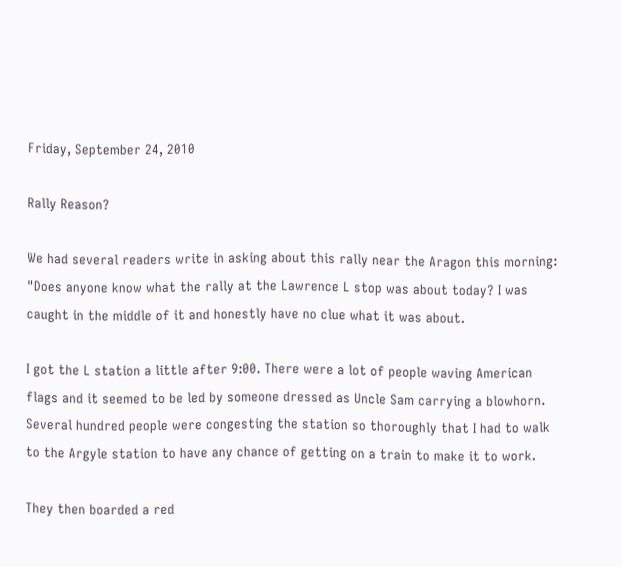Friday, September 24, 2010

Rally Reason?

We had several readers write in asking about this rally near the Aragon this morning:
"Does anyone know what the rally at the Lawrence L stop was about today? I was caught in the middle of it and honestly have no clue what it was about.

I got the L station a little after 9:00. There were a lot of people waving American flags and it seemed to be led by someone dressed as Uncle Sam carrying a blowhorn. Several hundred people were congesting the station so thoroughly that I had to walk to the Argyle station to have any chance of getting on a train to make it to work.

They then boarded a red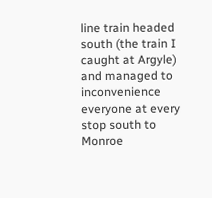line train headed south (the train I caught at Argyle) and managed to inconvenience everyone at every stop south to Monroe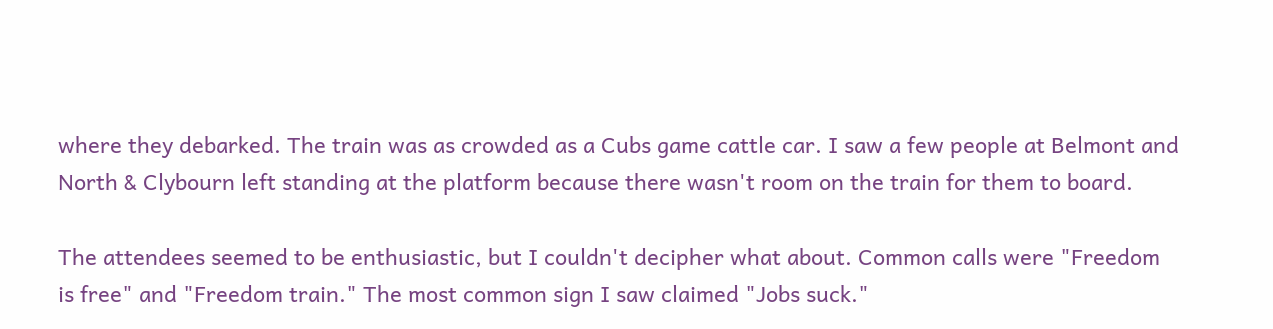where they debarked. The train was as crowded as a Cubs game cattle car. I saw a few people at Belmont and North & Clybourn left standing at the platform because there wasn't room on the train for them to board.

The attendees seemed to be enthusiastic, but I couldn't decipher what about. Common calls were "Freedom is free" and "Freedom train." The most common sign I saw claimed "Jobs suck."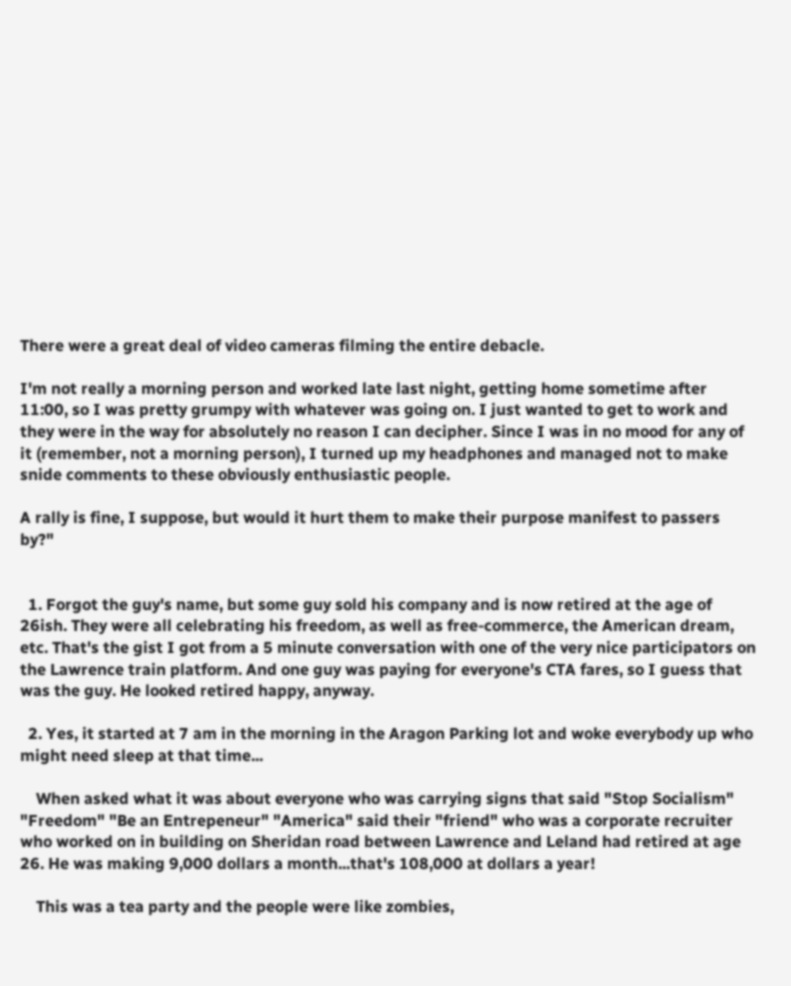There were a great deal of video cameras filming the entire debacle.

I'm not really a morning person and worked late last night, getting home sometime after 11:00, so I was pretty grumpy with whatever was going on. I just wanted to get to work and they were in the way for absolutely no reason I can decipher. Since I was in no mood for any of it (remember, not a morning person), I turned up my headphones and managed not to make snide comments to these obviously enthusiastic people.

A rally is fine, I suppose, but would it hurt them to make their purpose manifest to passers by?"


  1. Forgot the guy's name, but some guy sold his company and is now retired at the age of 26ish. They were all celebrating his freedom, as well as free-commerce, the American dream, etc. That's the gist I got from a 5 minute conversation with one of the very nice participators on the Lawrence train platform. And one guy was paying for everyone's CTA fares, so I guess that was the guy. He looked retired happy, anyway.

  2. Yes, it started at 7 am in the morning in the Aragon Parking lot and woke everybody up who might need sleep at that time...

    When asked what it was about everyone who was carrying signs that said "Stop Socialism" "Freedom" "Be an Entrepeneur" "America" said their "friend" who was a corporate recruiter who worked on in building on Sheridan road between Lawrence and Leland had retired at age 26. He was making 9,000 dollars a month...that's 108,000 at dollars a year!

    This was a tea party and the people were like zombies,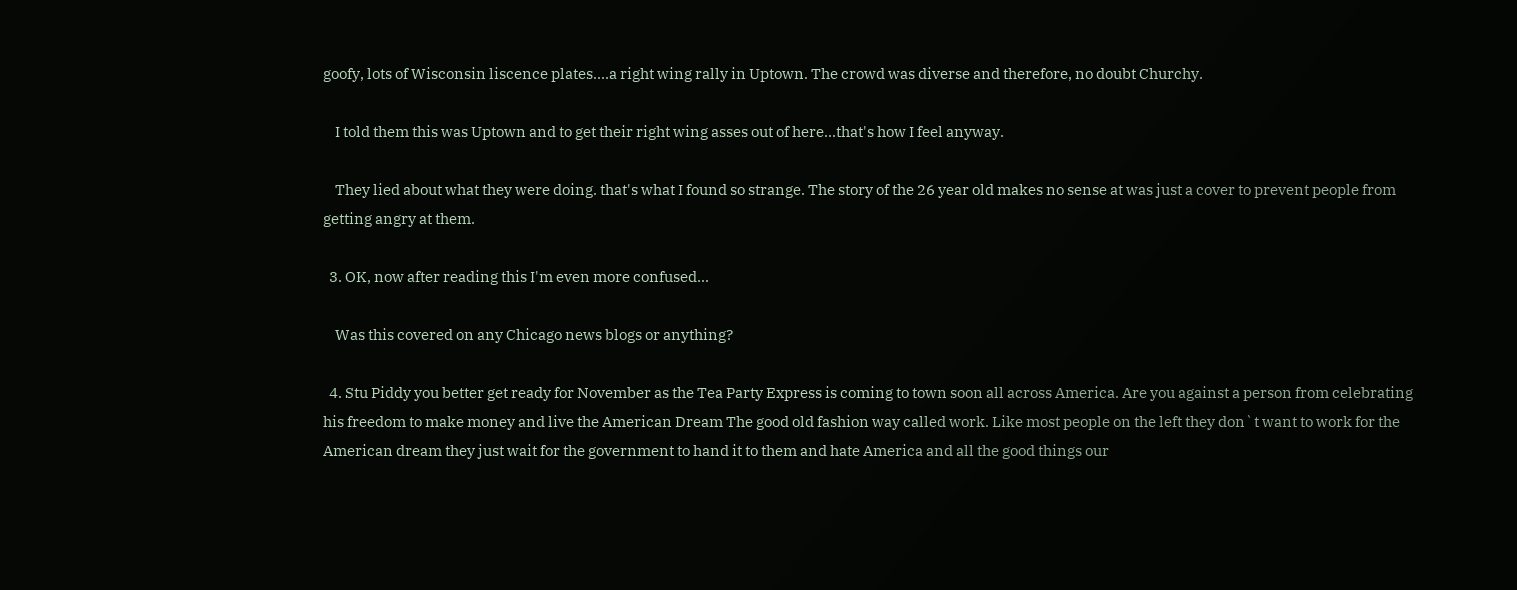goofy, lots of Wisconsin liscence plates....a right wing rally in Uptown. The crowd was diverse and therefore, no doubt Churchy.

    I told them this was Uptown and to get their right wing asses out of here...that's how I feel anyway.

    They lied about what they were doing. that's what I found so strange. The story of the 26 year old makes no sense at was just a cover to prevent people from getting angry at them.

  3. OK, now after reading this I'm even more confused...

    Was this covered on any Chicago news blogs or anything?

  4. Stu Piddy you better get ready for November as the Tea Party Express is coming to town soon all across America. Are you against a person from celebrating his freedom to make money and live the American Dream The good old fashion way called work. Like most people on the left they don`t want to work for the American dream they just wait for the government to hand it to them and hate America and all the good things our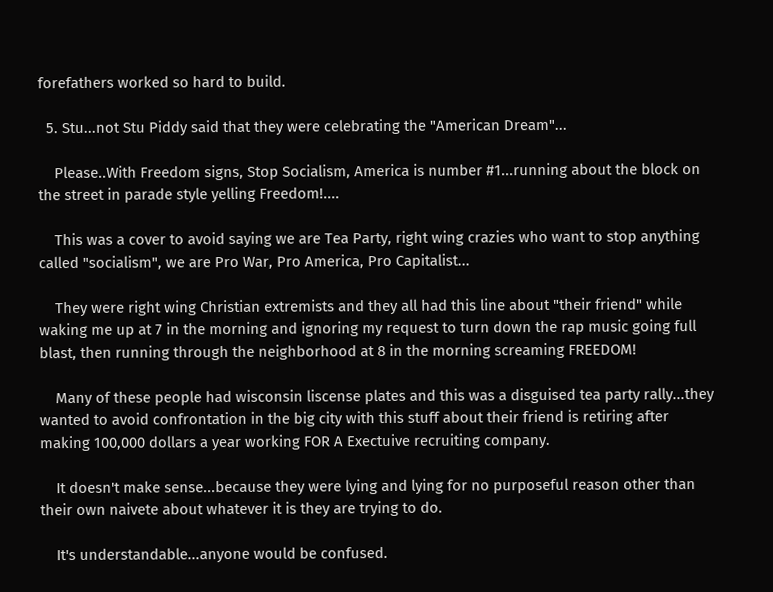forefathers worked so hard to build.

  5. Stu...not Stu Piddy said that they were celebrating the "American Dream"...

    Please..With Freedom signs, Stop Socialism, America is number #1...running about the block on the street in parade style yelling Freedom!....

    This was a cover to avoid saying we are Tea Party, right wing crazies who want to stop anything called "socialism", we are Pro War, Pro America, Pro Capitalist...

    They were right wing Christian extremists and they all had this line about "their friend" while waking me up at 7 in the morning and ignoring my request to turn down the rap music going full blast, then running through the neighborhood at 8 in the morning screaming FREEDOM!

    Many of these people had wisconsin liscense plates and this was a disguised tea party rally...they wanted to avoid confrontation in the big city with this stuff about their friend is retiring after making 100,000 dollars a year working FOR A Exectuive recruiting company.

    It doesn't make sense...because they were lying and lying for no purposeful reason other than their own naivete about whatever it is they are trying to do.

    It's understandable...anyone would be confused.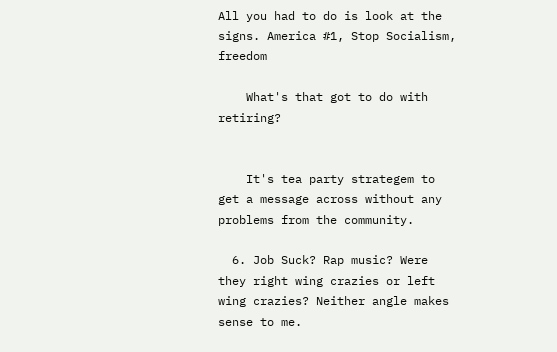All you had to do is look at the signs. America #1, Stop Socialism, freedom

    What's that got to do with retiring?


    It's tea party strategem to get a message across without any problems from the community.

  6. Job Suck? Rap music? Were they right wing crazies or left wing crazies? Neither angle makes sense to me.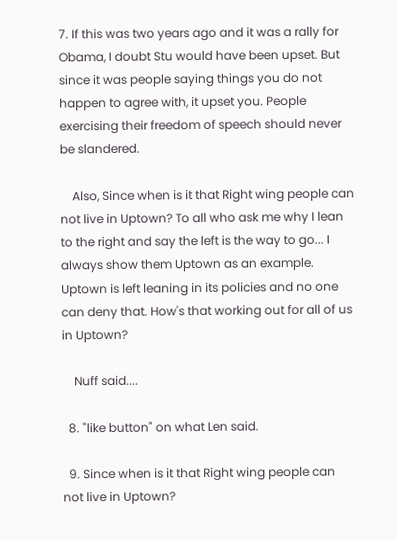7. If this was two years ago and it was a rally for Obama, I doubt Stu would have been upset. But since it was people saying things you do not happen to agree with, it upset you. People exercising their freedom of speech should never be slandered.

    Also, Since when is it that Right wing people can not live in Uptown? To all who ask me why I lean to the right and say the left is the way to go... I always show them Uptown as an example. Uptown is left leaning in its policies and no one can deny that. How's that working out for all of us in Uptown?

    Nuff said....

  8. "like button" on what Len said.

  9. Since when is it that Right wing people can not live in Uptown?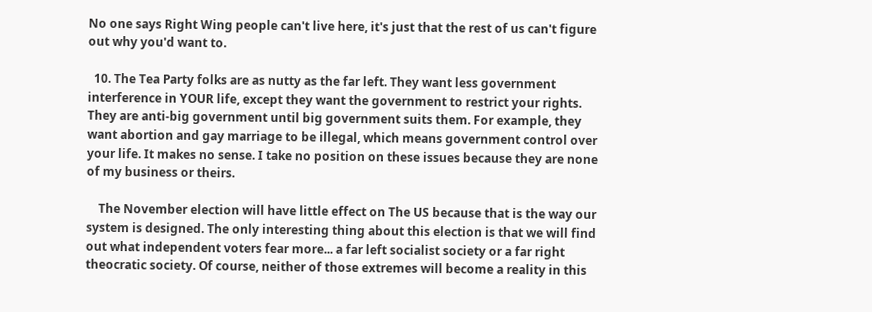No one says Right Wing people can't live here, it's just that the rest of us can't figure out why you'd want to.

  10. The Tea Party folks are as nutty as the far left. They want less government interference in YOUR life, except they want the government to restrict your rights. They are anti-big government until big government suits them. For example, they want abortion and gay marriage to be illegal, which means government control over your life. It makes no sense. I take no position on these issues because they are none of my business or theirs.

    The November election will have little effect on The US because that is the way our system is designed. The only interesting thing about this election is that we will find out what independent voters fear more... a far left socialist society or a far right theocratic society. Of course, neither of those extremes will become a reality in this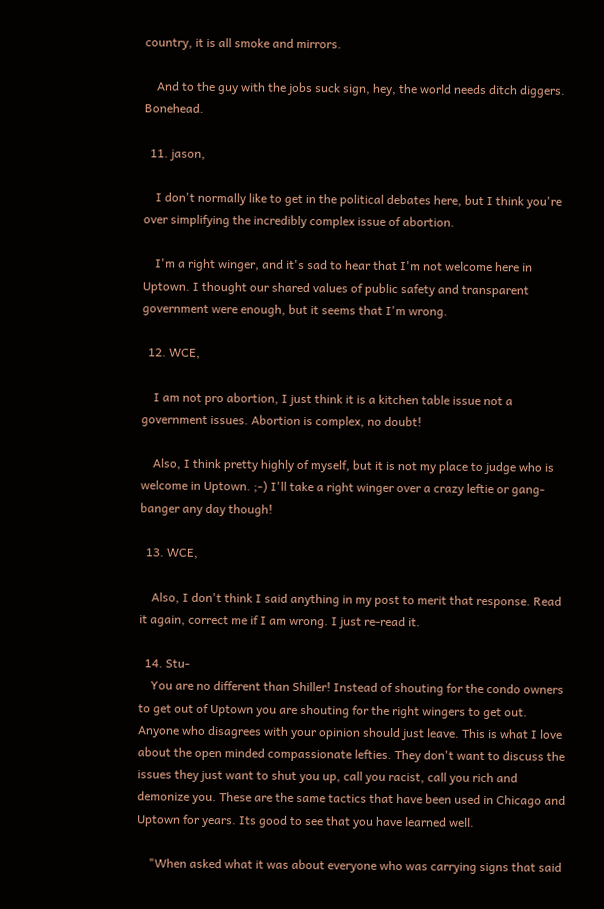country, it is all smoke and mirrors.

    And to the guy with the jobs suck sign, hey, the world needs ditch diggers. Bonehead.

  11. jason,

    I don't normally like to get in the political debates here, but I think you're over simplifying the incredibly complex issue of abortion.

    I'm a right winger, and it's sad to hear that I'm not welcome here in Uptown. I thought our shared values of public safety and transparent government were enough, but it seems that I'm wrong.

  12. WCE,

    I am not pro abortion, I just think it is a kitchen table issue not a government issues. Abortion is complex, no doubt!

    Also, I think pretty highly of myself, but it is not my place to judge who is welcome in Uptown. ;-) I'll take a right winger over a crazy leftie or gang-banger any day though!

  13. WCE,

    Also, I don't think I said anything in my post to merit that response. Read it again, correct me if I am wrong. I just re-read it.

  14. Stu-
    You are no different than Shiller! Instead of shouting for the condo owners to get out of Uptown you are shouting for the right wingers to get out. Anyone who disagrees with your opinion should just leave. This is what I love about the open minded compassionate lefties. They don't want to discuss the issues they just want to shut you up, call you racist, call you rich and demonize you. These are the same tactics that have been used in Chicago and Uptown for years. Its good to see that you have learned well.

    "When asked what it was about everyone who was carrying signs that said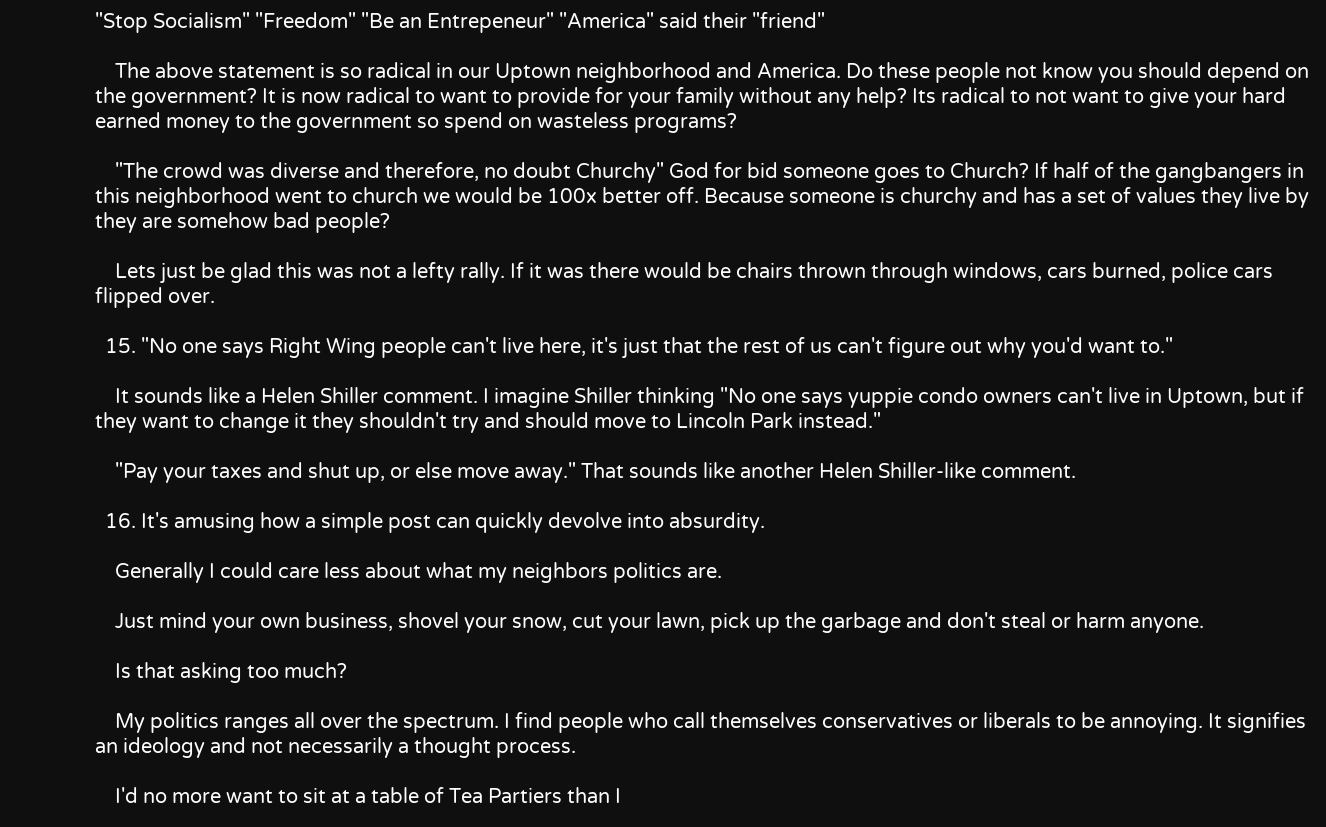"Stop Socialism" "Freedom" "Be an Entrepeneur" "America" said their "friend"

    The above statement is so radical in our Uptown neighborhood and America. Do these people not know you should depend on the government? It is now radical to want to provide for your family without any help? Its radical to not want to give your hard earned money to the government so spend on wasteless programs?

    "The crowd was diverse and therefore, no doubt Churchy" God for bid someone goes to Church? If half of the gangbangers in this neighborhood went to church we would be 100x better off. Because someone is churchy and has a set of values they live by they are somehow bad people?

    Lets just be glad this was not a lefty rally. If it was there would be chairs thrown through windows, cars burned, police cars flipped over.

  15. "No one says Right Wing people can't live here, it's just that the rest of us can't figure out why you'd want to."

    It sounds like a Helen Shiller comment. I imagine Shiller thinking "No one says yuppie condo owners can't live in Uptown, but if they want to change it they shouldn't try and should move to Lincoln Park instead."

    "Pay your taxes and shut up, or else move away." That sounds like another Helen Shiller-like comment.

  16. It's amusing how a simple post can quickly devolve into absurdity.

    Generally I could care less about what my neighbors politics are.

    Just mind your own business, shovel your snow, cut your lawn, pick up the garbage and don't steal or harm anyone.

    Is that asking too much?

    My politics ranges all over the spectrum. I find people who call themselves conservatives or liberals to be annoying. It signifies an ideology and not necessarily a thought process.

    I'd no more want to sit at a table of Tea Partiers than I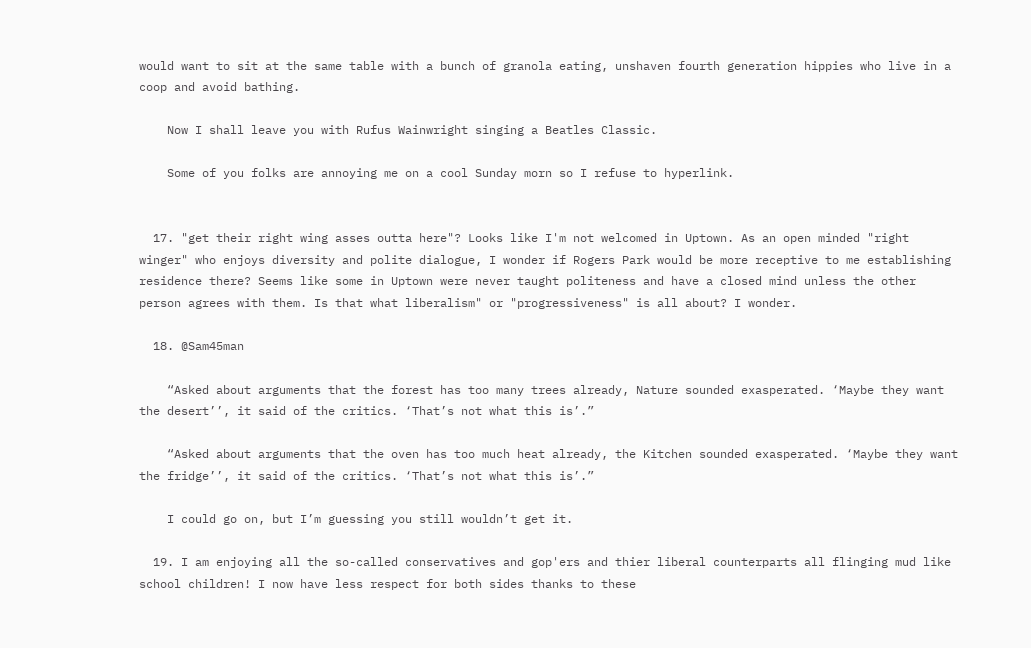would want to sit at the same table with a bunch of granola eating, unshaven fourth generation hippies who live in a coop and avoid bathing.

    Now I shall leave you with Rufus Wainwright singing a Beatles Classic.

    Some of you folks are annoying me on a cool Sunday morn so I refuse to hyperlink.


  17. "get their right wing asses outta here"? Looks like I'm not welcomed in Uptown. As an open minded "right winger" who enjoys diversity and polite dialogue, I wonder if Rogers Park would be more receptive to me establishing residence there? Seems like some in Uptown were never taught politeness and have a closed mind unless the other person agrees with them. Is that what liberalism" or "progressiveness" is all about? I wonder.

  18. @Sam45man

    “Asked about arguments that the forest has too many trees already, Nature sounded exasperated. ‘Maybe they want the desert’’, it said of the critics. ‘That’s not what this is’.”

    “Asked about arguments that the oven has too much heat already, the Kitchen sounded exasperated. ‘Maybe they want the fridge’’, it said of the critics. ‘That’s not what this is’.”

    I could go on, but I’m guessing you still wouldn’t get it.

  19. I am enjoying all the so-called conservatives and gop'ers and thier liberal counterparts all flinging mud like school children! I now have less respect for both sides thanks to these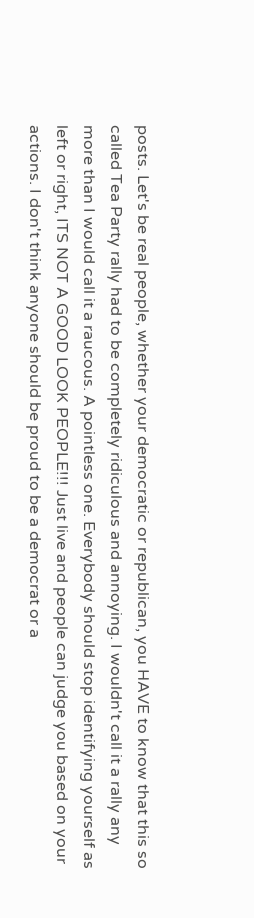posts. Let's be real people, whether your democratic or republican, you HAVE to know that this so called Tea Party rally had to be completely ridiculous and annoying. I wouldn't call it a rally any more than I would call it a raucous. A pointless one. Everybody should stop identifying yourself as left or right, ITS NOT A GOOD LOOK PEOPLE!!! Just live and people can judge you based on your actions. I don't think anyone should be proud to be a democrat or a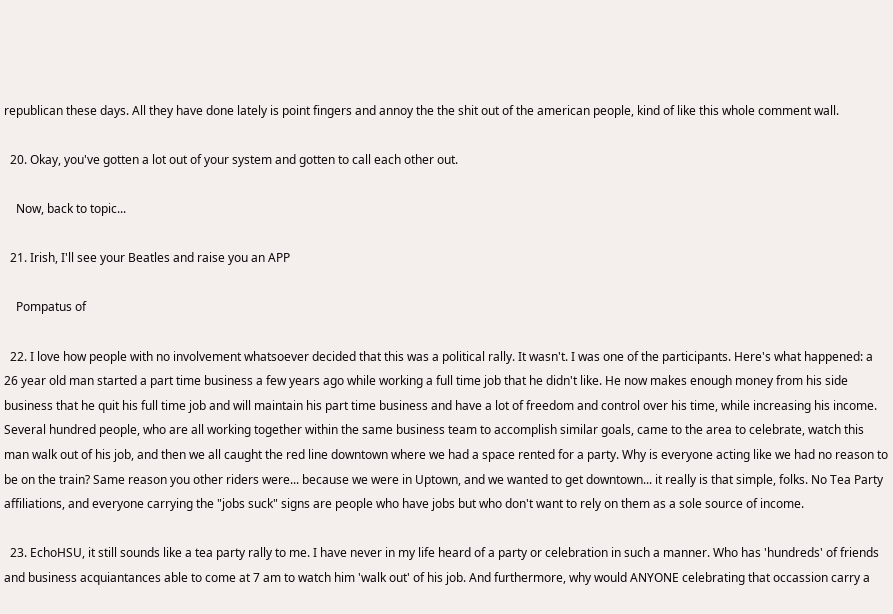republican these days. All they have done lately is point fingers and annoy the the shit out of the american people, kind of like this whole comment wall.

  20. Okay, you've gotten a lot out of your system and gotten to call each other out.

    Now, back to topic...

  21. Irish, I'll see your Beatles and raise you an APP

    Pompatus of

  22. I love how people with no involvement whatsoever decided that this was a political rally. It wasn't. I was one of the participants. Here's what happened: a 26 year old man started a part time business a few years ago while working a full time job that he didn't like. He now makes enough money from his side business that he quit his full time job and will maintain his part time business and have a lot of freedom and control over his time, while increasing his income. Several hundred people, who are all working together within the same business team to accomplish similar goals, came to the area to celebrate, watch this man walk out of his job, and then we all caught the red line downtown where we had a space rented for a party. Why is everyone acting like we had no reason to be on the train? Same reason you other riders were... because we were in Uptown, and we wanted to get downtown... it really is that simple, folks. No Tea Party affiliations, and everyone carrying the "jobs suck" signs are people who have jobs but who don't want to rely on them as a sole source of income.

  23. EchoHSU, it still sounds like a tea party rally to me. I have never in my life heard of a party or celebration in such a manner. Who has 'hundreds' of friends and business acquiantances able to come at 7 am to watch him 'walk out' of his job. And furthermore, why would ANYONE celebrating that occassion carry a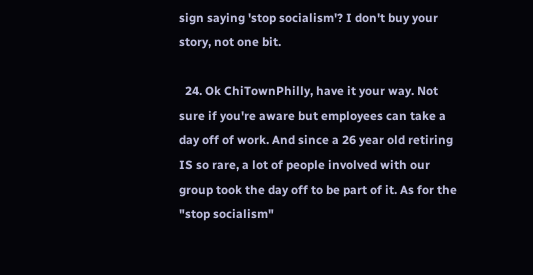sign saying 'stop socialism'? I don't buy your story, not one bit.

  24. Ok ChiTownPhilly, have it your way. Not sure if you're aware but employees can take a day off of work. And since a 26 year old retiring IS so rare, a lot of people involved with our group took the day off to be part of it. As for the "stop socialism"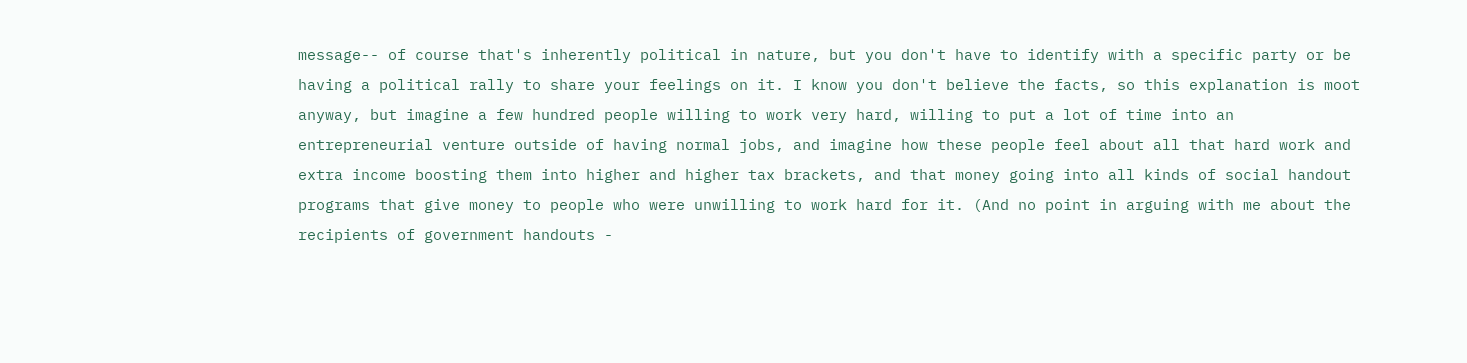message-- of course that's inherently political in nature, but you don't have to identify with a specific party or be having a political rally to share your feelings on it. I know you don't believe the facts, so this explanation is moot anyway, but imagine a few hundred people willing to work very hard, willing to put a lot of time into an entrepreneurial venture outside of having normal jobs, and imagine how these people feel about all that hard work and extra income boosting them into higher and higher tax brackets, and that money going into all kinds of social handout programs that give money to people who were unwilling to work hard for it. (And no point in arguing with me about the recipients of government handouts -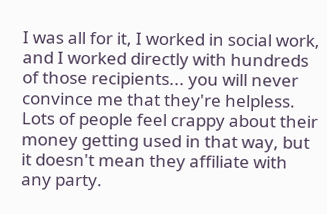I was all for it, I worked in social work, and I worked directly with hundreds of those recipients... you will never convince me that they're helpless. Lots of people feel crappy about their money getting used in that way, but it doesn't mean they affiliate with any party.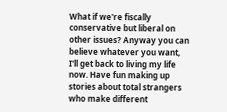What if we're fiscally conservative but liberal on other issues? Anyway you can believe whatever you want, I'll get back to living my life now. Have fun making up stories about total strangers who make different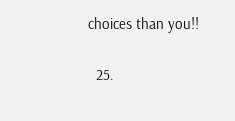choices than you!!

  25.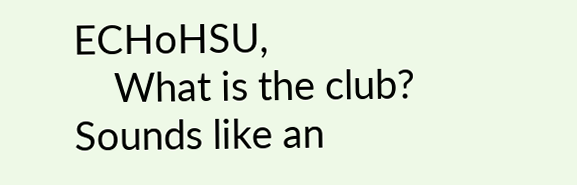ECHoHSU,
    What is the club? Sounds like an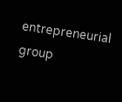entrepreneurial group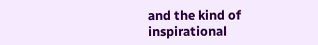and the kind of inspirational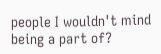people I wouldn't mind being a part of?